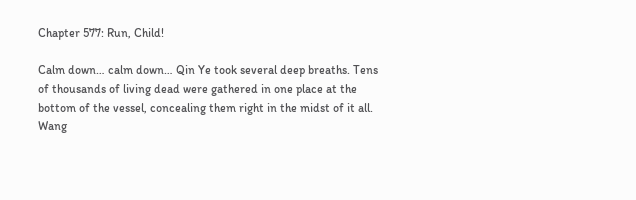Chapter 577: Run, Child!

Calm down… calm down… Qin Ye took several deep breaths. Tens of thousands of living dead were gathered in one place at the bottom of the vessel, concealing them right in the midst of it all. Wang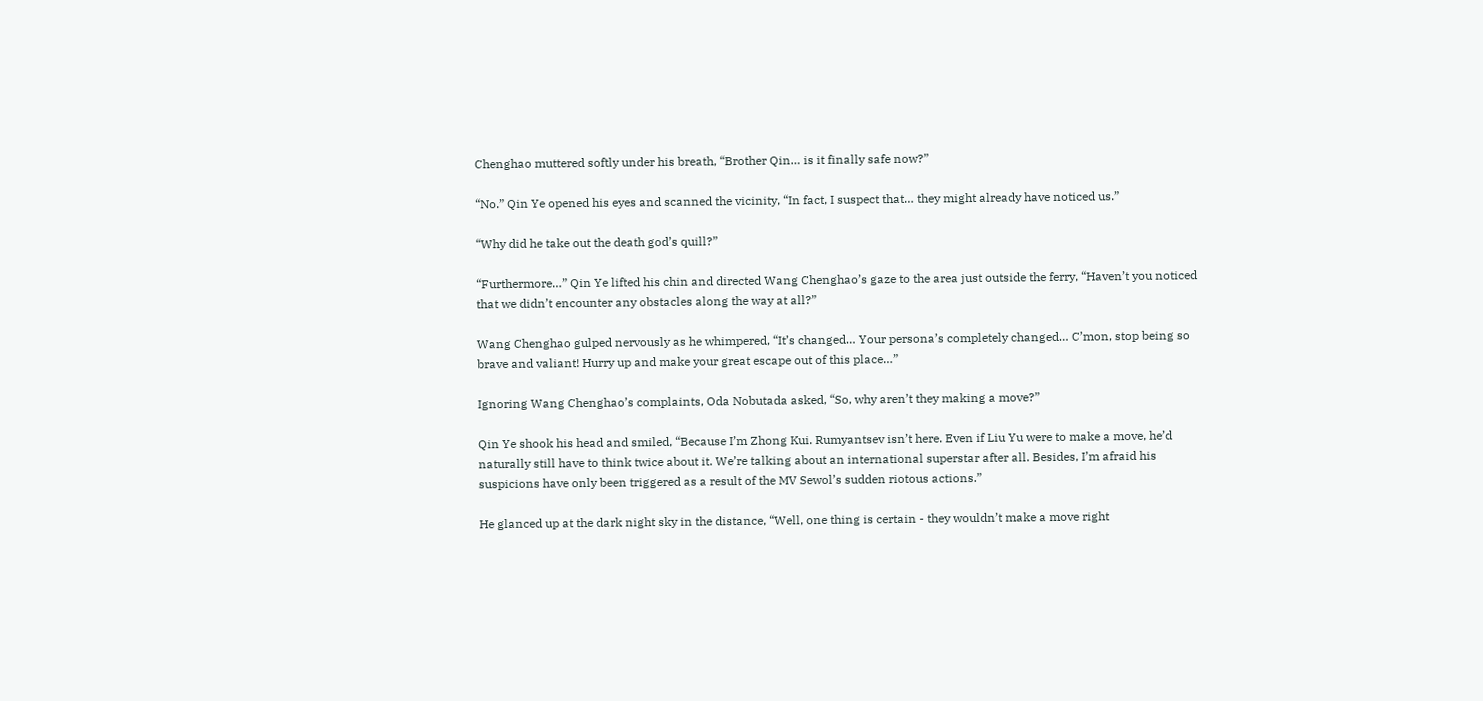Chenghao muttered softly under his breath, “Brother Qin… is it finally safe now?”

“No.” Qin Ye opened his eyes and scanned the vicinity, “In fact, I suspect that… they might already have noticed us.”

“Why did he take out the death god’s quill?”

“Furthermore…” Qin Ye lifted his chin and directed Wang Chenghao’s gaze to the area just outside the ferry, “Haven’t you noticed that we didn’t encounter any obstacles along the way at all?”

Wang Chenghao gulped nervously as he whimpered, “It’s changed… Your persona’s completely changed… C’mon, stop being so brave and valiant! Hurry up and make your great escape out of this place…”

Ignoring Wang Chenghao’s complaints, Oda Nobutada asked, “So, why aren’t they making a move?”

Qin Ye shook his head and smiled, “Because I’m Zhong Kui. Rumyantsev isn’t here. Even if Liu Yu were to make a move, he’d naturally still have to think twice about it. We’re talking about an international superstar after all. Besides, I’m afraid his suspicions have only been triggered as a result of the MV Sewol’s sudden riotous actions.”

He glanced up at the dark night sky in the distance, “Well, one thing is certain - they wouldn’t make a move right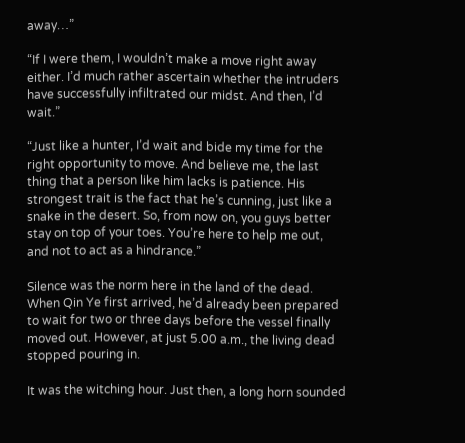away…”

“If I were them, I wouldn’t make a move right away either. I’d much rather ascertain whether the intruders have successfully infiltrated our midst. And then, I’d wait.”

“Just like a hunter, I’d wait and bide my time for the right opportunity to move. And believe me, the last thing that a person like him lacks is patience. His strongest trait is the fact that he’s cunning, just like a snake in the desert. So, from now on, you guys better stay on top of your toes. You’re here to help me out, and not to act as a hindrance.”

Silence was the norm here in the land of the dead. When Qin Ye first arrived, he’d already been prepared to wait for two or three days before the vessel finally moved out. However, at just 5.00 a.m., the living dead stopped pouring in.

It was the witching hour. Just then, a long horn sounded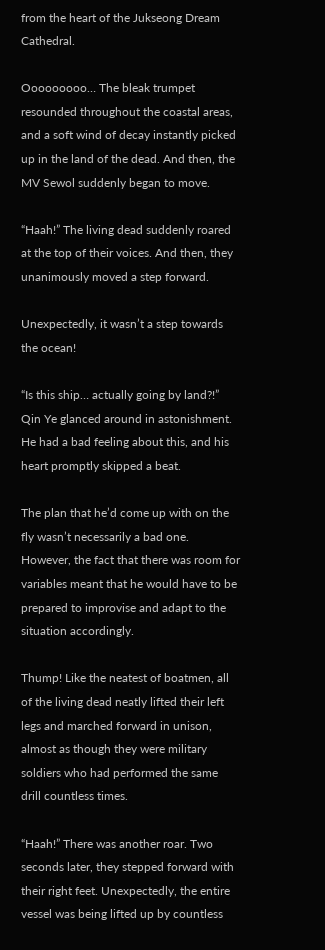from the heart of the Jukseong Dream Cathedral.

Ooooooooo… The bleak trumpet resounded throughout the coastal areas, and a soft wind of decay instantly picked up in the land of the dead. And then, the MV Sewol suddenly began to move.

“Haah!” The living dead suddenly roared at the top of their voices. And then, they unanimously moved a step forward.

Unexpectedly, it wasn’t a step towards the ocean!

“Is this ship… actually going by land?!” Qin Ye glanced around in astonishment. He had a bad feeling about this, and his heart promptly skipped a beat.

The plan that he’d come up with on the fly wasn’t necessarily a bad one. However, the fact that there was room for variables meant that he would have to be prepared to improvise and adapt to the situation accordingly.

Thump! Like the neatest of boatmen, all of the living dead neatly lifted their left legs and marched forward in unison, almost as though they were military soldiers who had performed the same drill countless times.

“Haah!” There was another roar. Two seconds later, they stepped forward with their right feet. Unexpectedly, the entire vessel was being lifted up by countless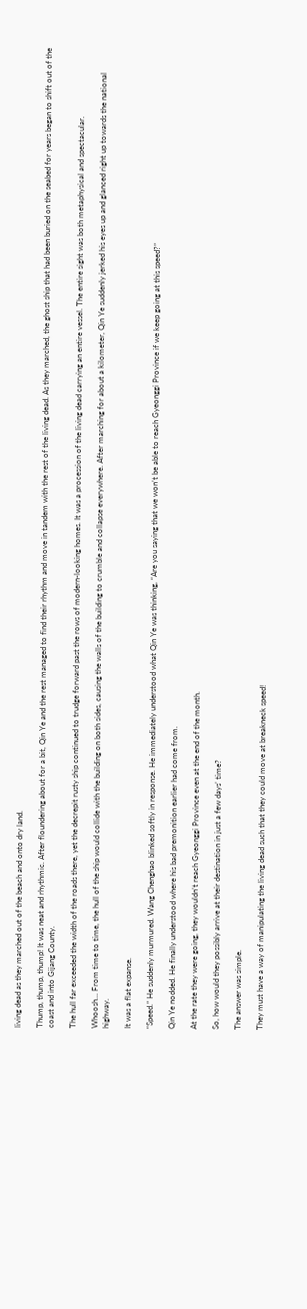living dead as they marched out of the beach and onto dry land.

Thump, thump, thump! It was neat and rhythmic. After floundering about for a bit, Qin Ye and the rest managed to find their rhythm and move in tandem with the rest of the living dead. As they marched, the ghost ship that had been buried on the seabed for years began to shift out of the coast and into Gijang County.

The hull far exceeded the width of the roads there, yet the decrepit rusty ship continued to trudge forward past the rows of modern-looking homes. It was a procession of the living dead carrying an entire vessel. The entire sight was both metaphysical and spectacular.

Whoosh… From time to time, the hull of the ship would collide with the building on both sides, causing the walls of the building to crumble and collapse everywhere. After marching for about a kilometer, Qin Ye suddenly jerked his eyes up and glanced right up towards the national highway.

It was a flat expanse.

“Speed.” He suddenly murmured. Wang Chenghao blinked softly in response. He immediately understood what Qin Ye was thinking, “Are you saying that we won’t be able to reach Gyeonggi Province if we keep going at this speed?”

Qin Ye nodded. He finally understood where his bad premonition earlier had come from.

At the rate they were going, they wouldn’t reach Gyeonggi Province even at the end of the month.

So, how would they possibly arrive at their destination in just a few days’ time?

The answer was simple.

They must have a way of manipulating the living dead such that they could move at breakneck speed!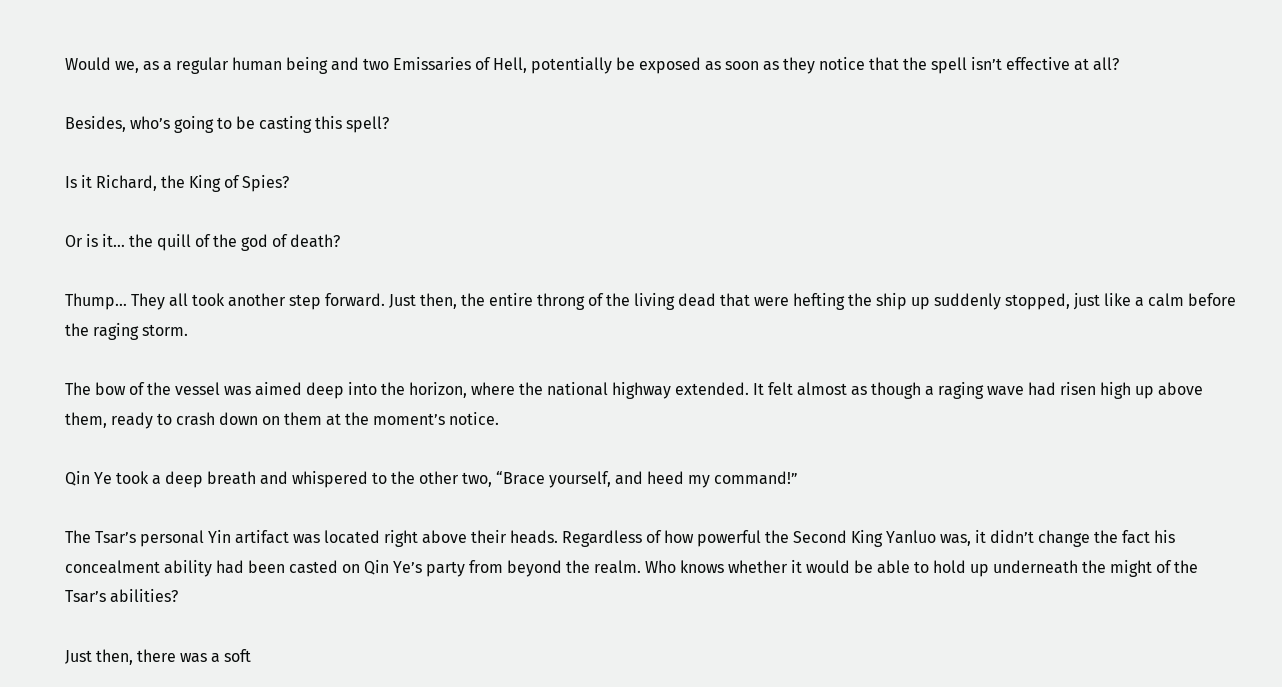Would we, as a regular human being and two Emissaries of Hell, potentially be exposed as soon as they notice that the spell isn’t effective at all?

Besides, who’s going to be casting this spell?

Is it Richard, the King of Spies?

Or is it… the quill of the god of death?

Thump… They all took another step forward. Just then, the entire throng of the living dead that were hefting the ship up suddenly stopped, just like a calm before the raging storm.

The bow of the vessel was aimed deep into the horizon, where the national highway extended. It felt almost as though a raging wave had risen high up above them, ready to crash down on them at the moment’s notice.

Qin Ye took a deep breath and whispered to the other two, “Brace yourself, and heed my command!”

The Tsar’s personal Yin artifact was located right above their heads. Regardless of how powerful the Second King Yanluo was, it didn’t change the fact his concealment ability had been casted on Qin Ye’s party from beyond the realm. Who knows whether it would be able to hold up underneath the might of the Tsar’s abilities?

Just then, there was a soft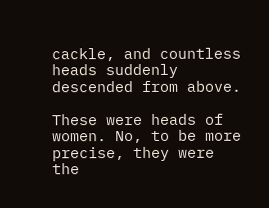cackle, and countless heads suddenly descended from above.

These were heads of women. No, to be more precise, they were the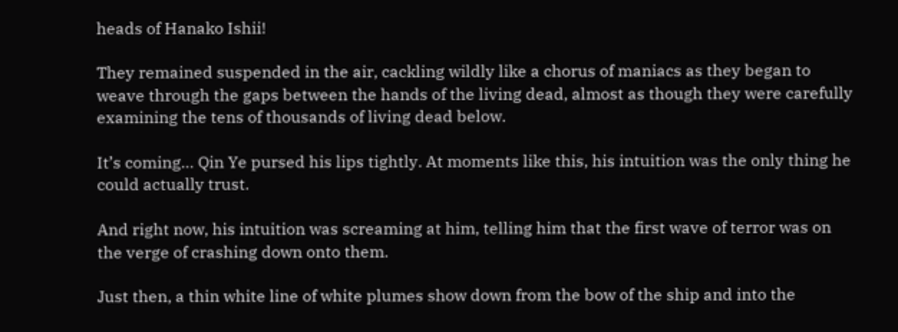heads of Hanako Ishii!

They remained suspended in the air, cackling wildly like a chorus of maniacs as they began to weave through the gaps between the hands of the living dead, almost as though they were carefully examining the tens of thousands of living dead below.

It’s coming… Qin Ye pursed his lips tightly. At moments like this, his intuition was the only thing he could actually trust.

And right now, his intuition was screaming at him, telling him that the first wave of terror was on the verge of crashing down onto them.

Just then, a thin white line of white plumes show down from the bow of the ship and into the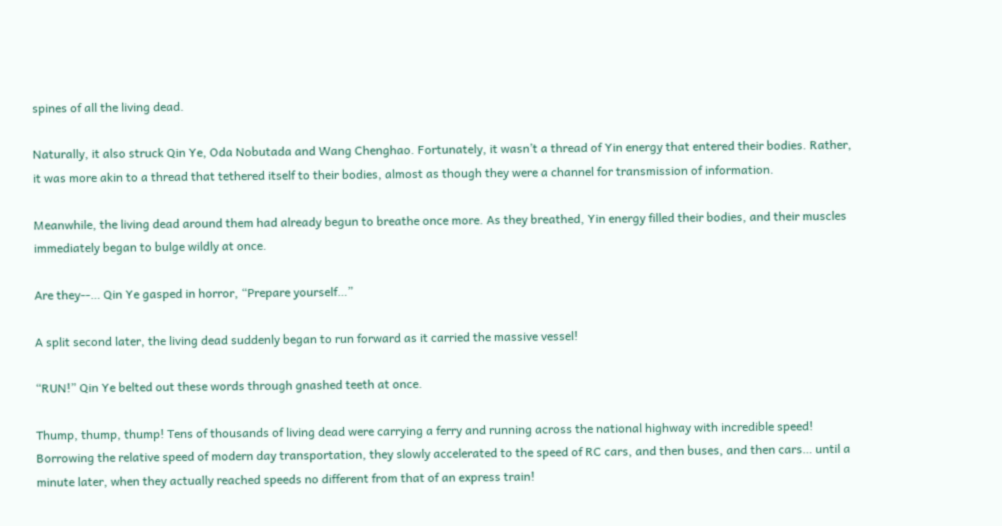spines of all the living dead.

Naturally, it also struck Qin Ye, Oda Nobutada and Wang Chenghao. Fortunately, it wasn’t a thread of Yin energy that entered their bodies. Rather, it was more akin to a thread that tethered itself to their bodies, almost as though they were a channel for transmission of information.

Meanwhile, the living dead around them had already begun to breathe once more. As they breathed, Yin energy filled their bodies, and their muscles immediately began to bulge wildly at once.

Are they--… Qin Ye gasped in horror, “Prepare yourself…”

A split second later, the living dead suddenly began to run forward as it carried the massive vessel!

“RUN!” Qin Ye belted out these words through gnashed teeth at once.

Thump, thump, thump! Tens of thousands of living dead were carrying a ferry and running across the national highway with incredible speed! Borrowing the relative speed of modern day transportation, they slowly accelerated to the speed of RC cars, and then buses, and then cars… until a minute later, when they actually reached speeds no different from that of an express train!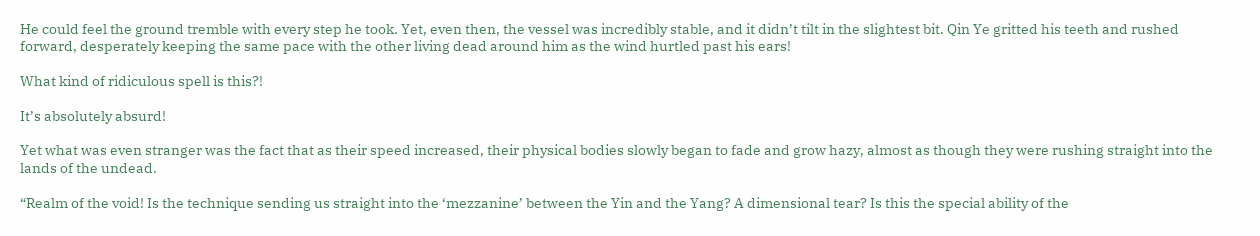He could feel the ground tremble with every step he took. Yet, even then, the vessel was incredibly stable, and it didn’t tilt in the slightest bit. Qin Ye gritted his teeth and rushed forward, desperately keeping the same pace with the other living dead around him as the wind hurtled past his ears!

What kind of ridiculous spell is this?!

It’s absolutely absurd!

Yet what was even stranger was the fact that as their speed increased, their physical bodies slowly began to fade and grow hazy, almost as though they were rushing straight into the lands of the undead.

“Realm of the void! Is the technique sending us straight into the ‘mezzanine’ between the Yin and the Yang? A dimensional tear? Is this the special ability of the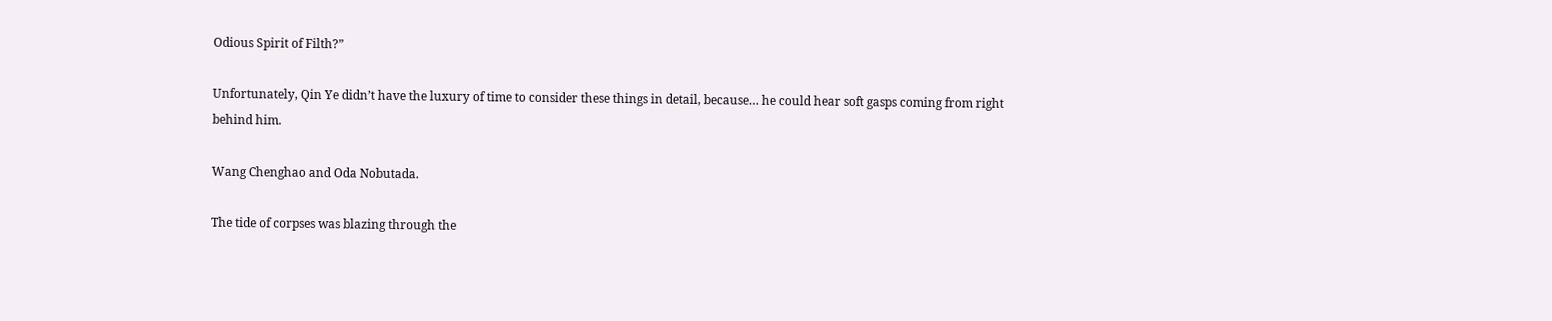Odious Spirit of Filth?”

Unfortunately, Qin Ye didn’t have the luxury of time to consider these things in detail, because… he could hear soft gasps coming from right behind him.

Wang Chenghao and Oda Nobutada.

The tide of corpses was blazing through the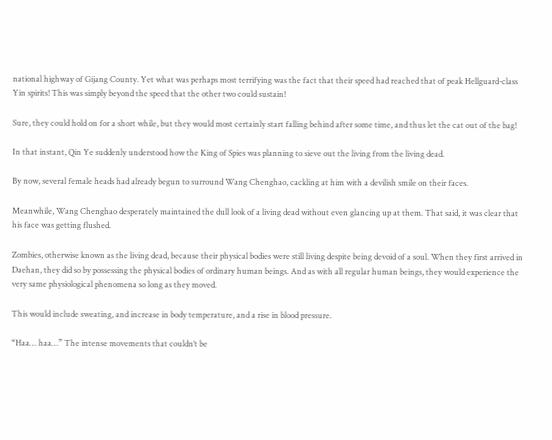national highway of Gijang County. Yet what was perhaps most terrifying was the fact that their speed had reached that of peak Hellguard-class Yin spirits! This was simply beyond the speed that the other two could sustain!

Sure, they could hold on for a short while, but they would most certainly start falling behind after some time, and thus let the cat out of the bag!

In that instant, Qin Ye suddenly understood how the King of Spies was planning to sieve out the living from the living dead.

By now, several female heads had already begun to surround Wang Chenghao, cackling at him with a devilish smile on their faces.

Meanwhile, Wang Chenghao desperately maintained the dull look of a living dead without even glancing up at them. That said, it was clear that his face was getting flushed.

Zombies, otherwise known as the living dead, because their physical bodies were still living despite being devoid of a soul. When they first arrived in Daehan, they did so by possessing the physical bodies of ordinary human beings. And as with all regular human beings, they would experience the very same physiological phenomena so long as they moved.

This would include sweating, and increase in body temperature, and a rise in blood pressure.

“Haa… haa…” The intense movements that couldn’t be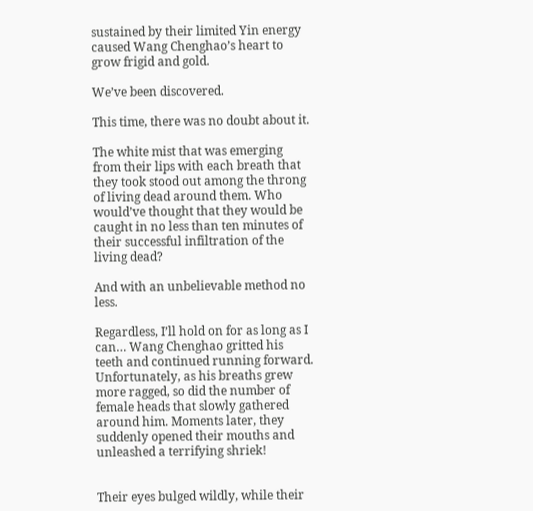sustained by their limited Yin energy caused Wang Chenghao’s heart to grow frigid and gold.

We’ve been discovered.

This time, there was no doubt about it.

The white mist that was emerging from their lips with each breath that they took stood out among the throng of living dead around them. Who would’ve thought that they would be caught in no less than ten minutes of their successful infiltration of the living dead?

And with an unbelievable method no less.

Regardless, I’ll hold on for as long as I can… Wang Chenghao gritted his teeth and continued running forward. Unfortunately, as his breaths grew more ragged, so did the number of female heads that slowly gathered around him. Moments later, they suddenly opened their mouths and unleashed a terrifying shriek!


Their eyes bulged wildly, while their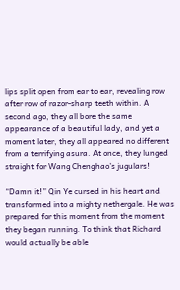lips split open from ear to ear, revealing row after row of razor-sharp teeth within. A second ago, they all bore the same appearance of a beautiful lady, and yet a moment later, they all appeared no different from a terrifying asura. At once, they lunged straight for Wang Chenghao’s jugulars!

“Damn it!” Qin Ye cursed in his heart and transformed into a mighty nethergale. He was prepared for this moment from the moment they began running. To think that Richard would actually be able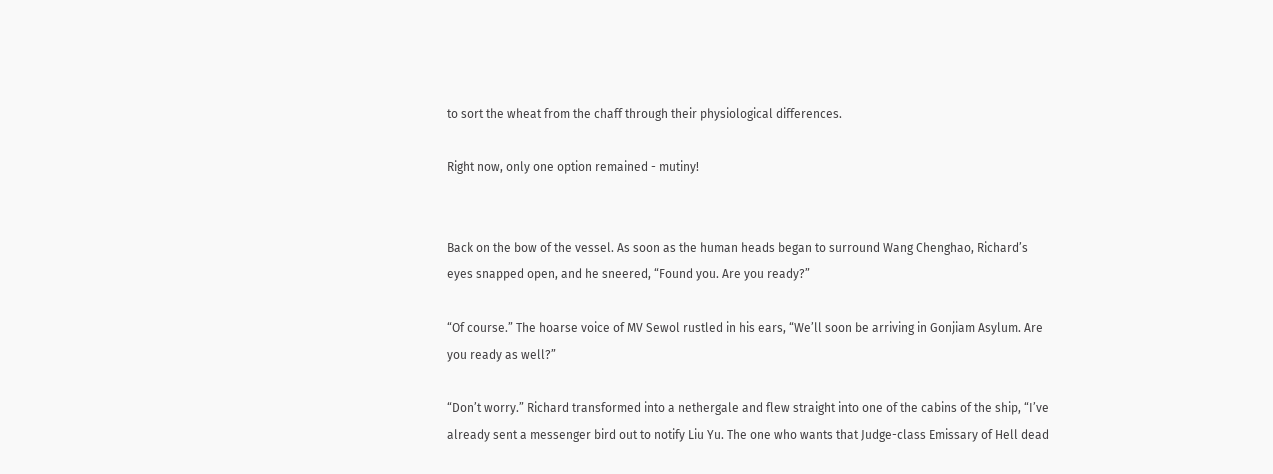to sort the wheat from the chaff through their physiological differences.

Right now, only one option remained - mutiny!


Back on the bow of the vessel. As soon as the human heads began to surround Wang Chenghao, Richard’s eyes snapped open, and he sneered, “Found you. Are you ready?”

“Of course.” The hoarse voice of MV Sewol rustled in his ears, “We’ll soon be arriving in Gonjiam Asylum. Are you ready as well?”

“Don’t worry.” Richard transformed into a nethergale and flew straight into one of the cabins of the ship, “I’ve already sent a messenger bird out to notify Liu Yu. The one who wants that Judge-class Emissary of Hell dead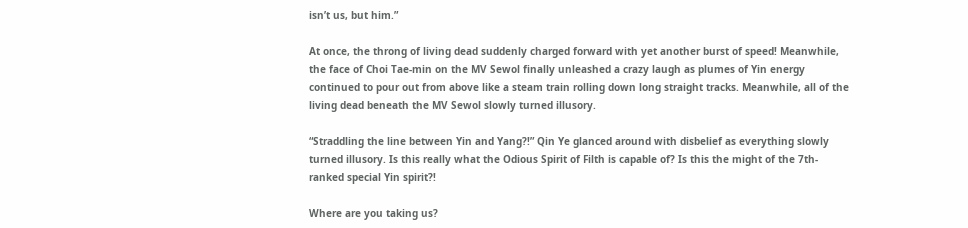isn’t us, but him.”

At once, the throng of living dead suddenly charged forward with yet another burst of speed! Meanwhile, the face of Choi Tae-min on the MV Sewol finally unleashed a crazy laugh as plumes of Yin energy continued to pour out from above like a steam train rolling down long straight tracks. Meanwhile, all of the living dead beneath the MV Sewol slowly turned illusory.

“Straddling the line between Yin and Yang?!” Qin Ye glanced around with disbelief as everything slowly turned illusory. Is this really what the Odious Spirit of Filth is capable of? Is this the might of the 7th-ranked special Yin spirit?!

Where are you taking us?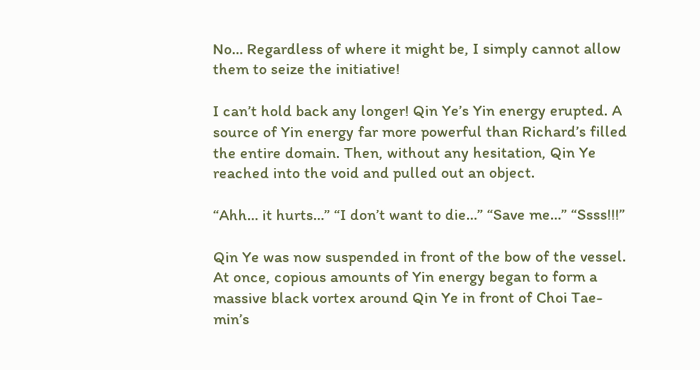No… Regardless of where it might be, I simply cannot allow them to seize the initiative!

I can’t hold back any longer! Qin Ye’s Yin energy erupted. A source of Yin energy far more powerful than Richard’s filled the entire domain. Then, without any hesitation, Qin Ye reached into the void and pulled out an object.

“Ahh… it hurts…” “I don’t want to die…” “Save me…” “Ssss!!!”

Qin Ye was now suspended in front of the bow of the vessel. At once, copious amounts of Yin energy began to form a massive black vortex around Qin Ye in front of Choi Tae-min’s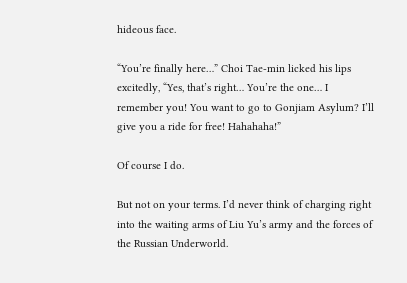hideous face.

“You’re finally here…” Choi Tae-min licked his lips excitedly, “Yes, that’s right… You’re the one… I remember you! You want to go to Gonjiam Asylum? I’ll give you a ride for free! Hahahaha!”

Of course I do.

But not on your terms. I’d never think of charging right into the waiting arms of Liu Yu’s army and the forces of the Russian Underworld.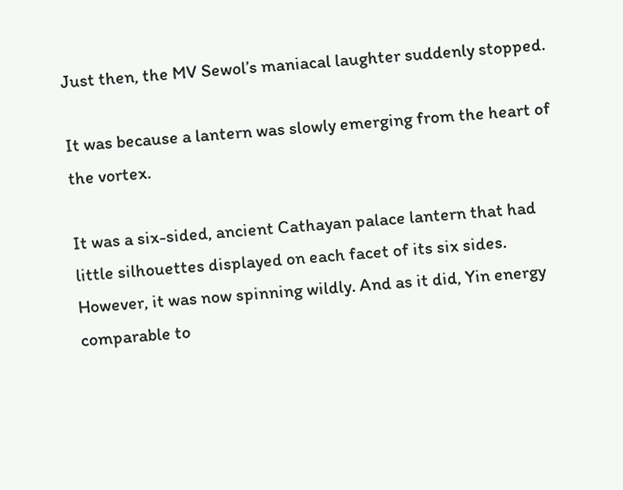Just then, the MV Sewol’s maniacal laughter suddenly stopped.

It was because a lantern was slowly emerging from the heart of the vortex.

It was a six-sided, ancient Cathayan palace lantern that had little silhouettes displayed on each facet of its six sides. However, it was now spinning wildly. And as it did, Yin energy comparable to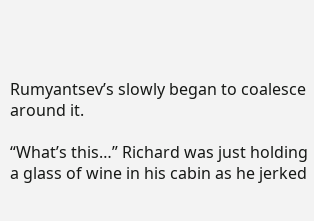Rumyantsev’s slowly began to coalesce around it.

“What’s this…” Richard was just holding a glass of wine in his cabin as he jerked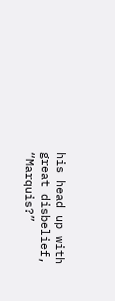his head up with great disbelief, “Marquis?”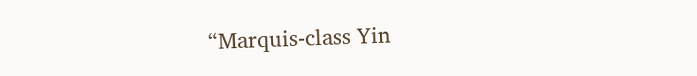“Marquis-class Yin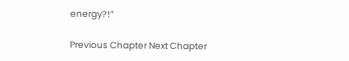energy?!”

Previous Chapter Next Chapter